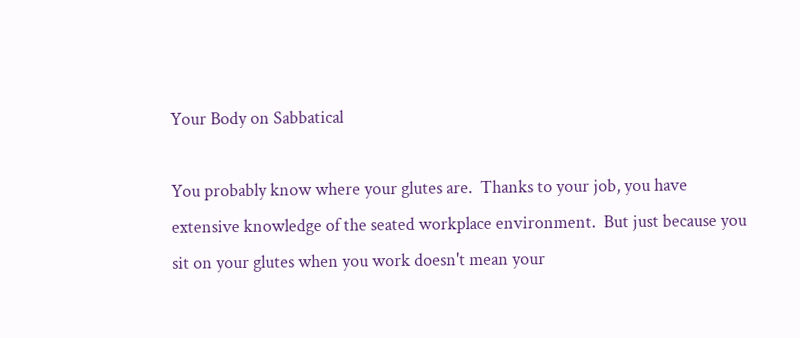Your Body on Sabbatical

You probably know where your glutes are.  Thanks to your job, you have extensive knowledge of the seated workplace environment.  But just because you sit on your glutes when you work doesn't mean your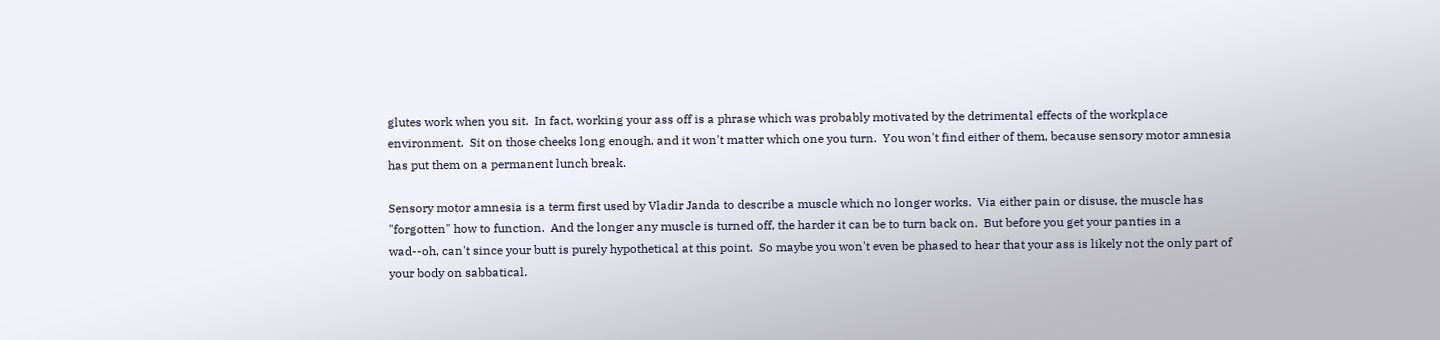glutes work when you sit.  In fact, working your ass off is a phrase which was probably motivated by the detrimental effects of the workplace environment.  Sit on those cheeks long enough, and it won't matter which one you turn.  You won't find either of them, because sensory motor amnesia has put them on a permanent lunch break.

Sensory motor amnesia is a term first used by Vladir Janda to describe a muscle which no longer works.  Via either pain or disuse, the muscle has "forgotten" how to function.  And the longer any muscle is turned off, the harder it can be to turn back on.  But before you get your panties in a wad--oh, can't since your butt is purely hypothetical at this point.  So maybe you won't even be phased to hear that your ass is likely not the only part of your body on sabbatical.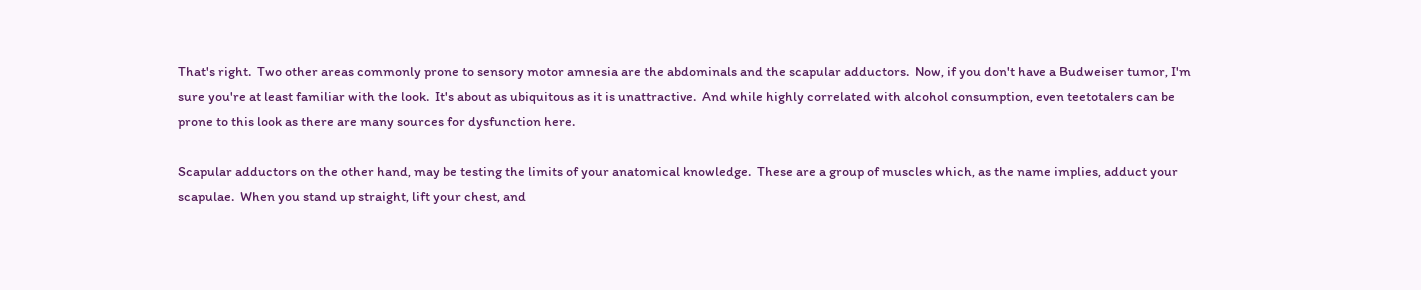That's right.  Two other areas commonly prone to sensory motor amnesia are the abdominals and the scapular adductors.  Now, if you don't have a Budweiser tumor, I'm sure you're at least familiar with the look.  It's about as ubiquitous as it is unattractive.  And while highly correlated with alcohol consumption, even teetotalers can be prone to this look as there are many sources for dysfunction here.

Scapular adductors on the other hand, may be testing the limits of your anatomical knowledge.  These are a group of muscles which, as the name implies, adduct your scapulae.  When you stand up straight, lift your chest, and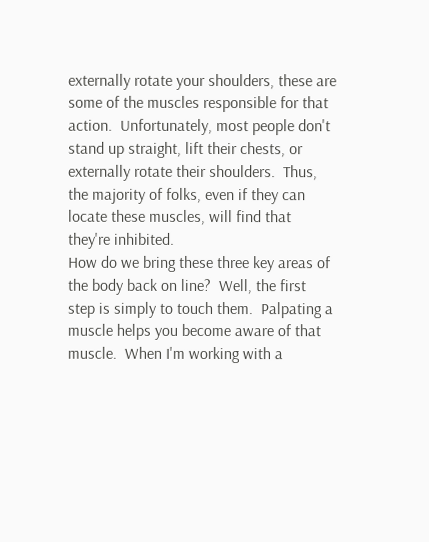externally rotate your shoulders, these are some of the muscles responsible for that action.  Unfortunately, most people don't stand up straight, lift their chests, or externally rotate their shoulders.  Thus, the majority of folks, even if they can locate these muscles, will find that they're inhibited.
How do we bring these three key areas of the body back on line?  Well, the first step is simply to touch them.  Palpating a muscle helps you become aware of that muscle.  When I'm working with a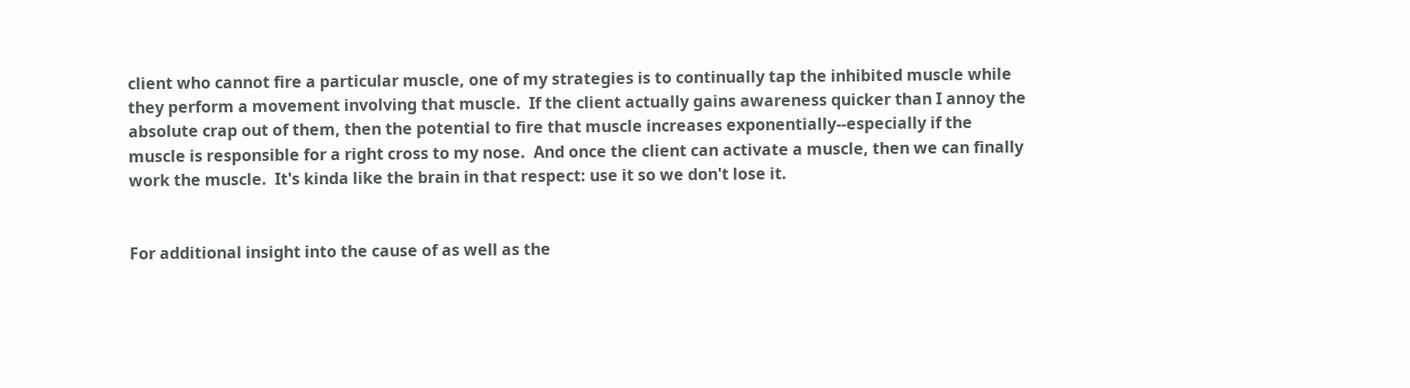client who cannot fire a particular muscle, one of my strategies is to continually tap the inhibited muscle while they perform a movement involving that muscle.  If the client actually gains awareness quicker than I annoy the absolute crap out of them, then the potential to fire that muscle increases exponentially--especially if the muscle is responsible for a right cross to my nose.  And once the client can activate a muscle, then we can finally work the muscle.  It's kinda like the brain in that respect: use it so we don't lose it.


For additional insight into the cause of as well as the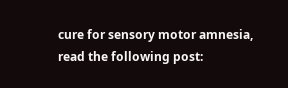cure for sensory motor amnesia, read the following post: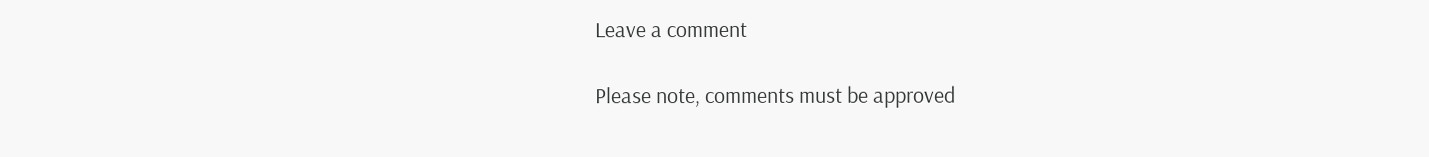Leave a comment

Please note, comments must be approved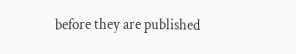before they are published